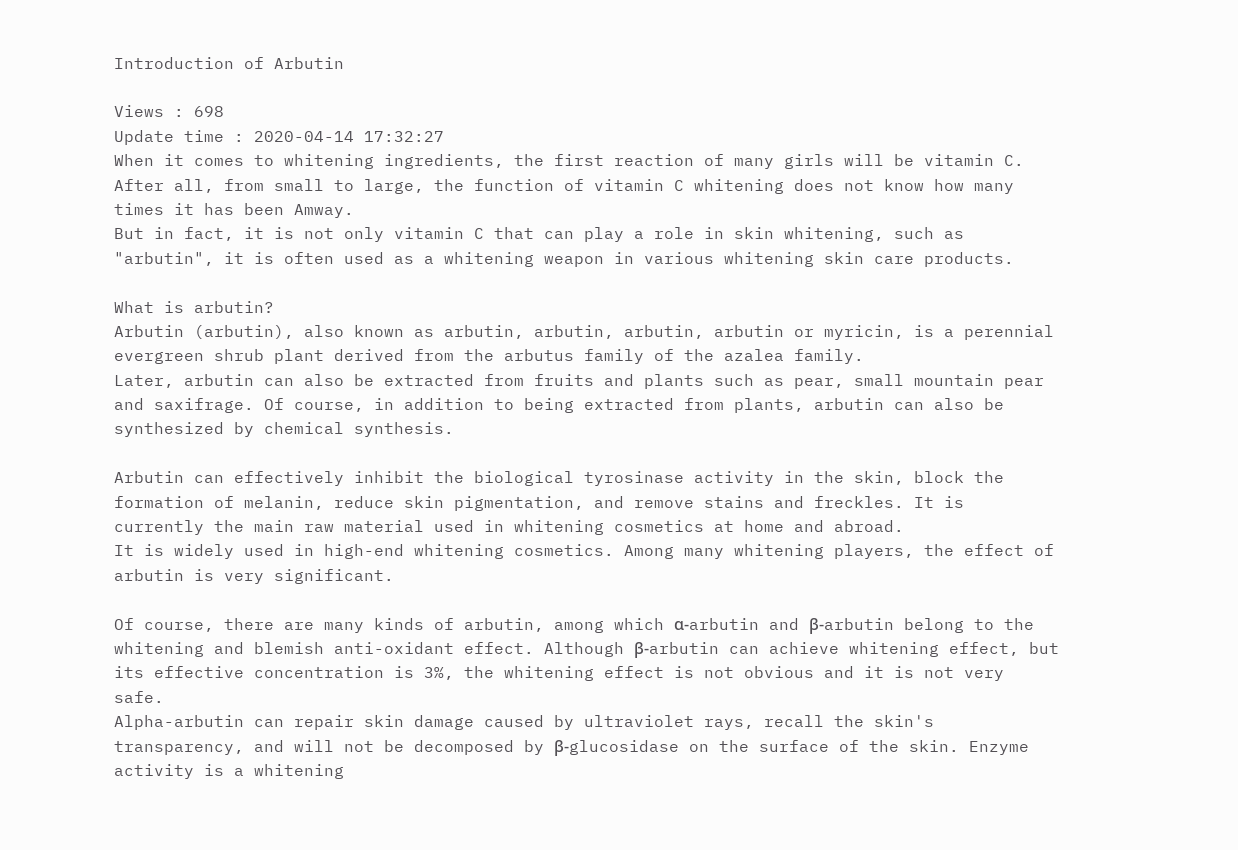Introduction of Arbutin

Views : 698
Update time : 2020-04-14 17:32:27
When it comes to whitening ingredients, the first reaction of many girls will be vitamin C. After all, from small to large, the function of vitamin C whitening does not know how many times it has been Amway.
But in fact, it is not only vitamin C that can play a role in skin whitening, such as "arbutin", it is often used as a whitening weapon in various whitening skin care products.

What is arbutin?
Arbutin (arbutin), also known as arbutin, arbutin, arbutin, arbutin or myricin, is a perennial evergreen shrub plant derived from the arbutus family of the azalea family.
Later, arbutin can also be extracted from fruits and plants such as pear, small mountain pear and saxifrage. Of course, in addition to being extracted from plants, arbutin can also be synthesized by chemical synthesis.

Arbutin can effectively inhibit the biological tyrosinase activity in the skin, block the formation of melanin, reduce skin pigmentation, and remove stains and freckles. It is currently the main raw material used in whitening cosmetics at home and abroad.
It is widely used in high-end whitening cosmetics. Among many whitening players, the effect of arbutin is very significant.

Of course, there are many kinds of arbutin, among which α-arbutin and β-arbutin belong to the whitening and blemish anti-oxidant effect. Although β-arbutin can achieve whitening effect, but its effective concentration is 3%, the whitening effect is not obvious and it is not very safe.
Alpha-arbutin can repair skin damage caused by ultraviolet rays, recall the skin's transparency, and will not be decomposed by β-glucosidase on the surface of the skin. Enzyme activity is a whitening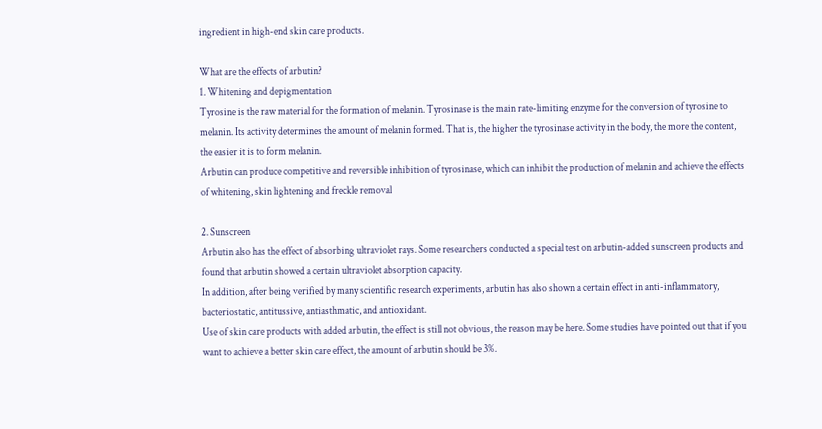ingredient in high-end skin care products.

What are the effects of arbutin?
1. Whitening and depigmentation
Tyrosine is the raw material for the formation of melanin. Tyrosinase is the main rate-limiting enzyme for the conversion of tyrosine to melanin. Its activity determines the amount of melanin formed. That is, the higher the tyrosinase activity in the body, the more the content, the easier it is to form melanin.
Arbutin can produce competitive and reversible inhibition of tyrosinase, which can inhibit the production of melanin and achieve the effects of whitening, skin lightening and freckle removal

2. Sunscreen
Arbutin also has the effect of absorbing ultraviolet rays. Some researchers conducted a special test on arbutin-added sunscreen products and found that arbutin showed a certain ultraviolet absorption capacity.
In addition, after being verified by many scientific research experiments, arbutin has also shown a certain effect in anti-inflammatory, bacteriostatic, antitussive, antiasthmatic, and antioxidant.
Use of skin care products with added arbutin, the effect is still not obvious, the reason may be here. Some studies have pointed out that if you want to achieve a better skin care effect, the amount of arbutin should be 3%.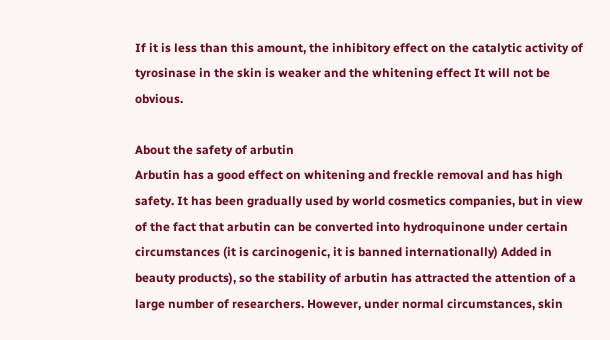If it is less than this amount, the inhibitory effect on the catalytic activity of tyrosinase in the skin is weaker and the whitening effect It will not be obvious.

About the safety of arbutin
Arbutin has a good effect on whitening and freckle removal and has high safety. It has been gradually used by world cosmetics companies, but in view of the fact that arbutin can be converted into hydroquinone under certain circumstances (it is carcinogenic, it is banned internationally) Added in beauty products), so the stability of arbutin has attracted the attention of a large number of researchers. However, under normal circumstances, skin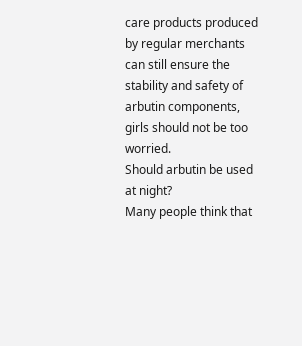care products produced by regular merchants can still ensure the stability and safety of arbutin components, girls should not be too worried.
Should arbutin be used at night?
Many people think that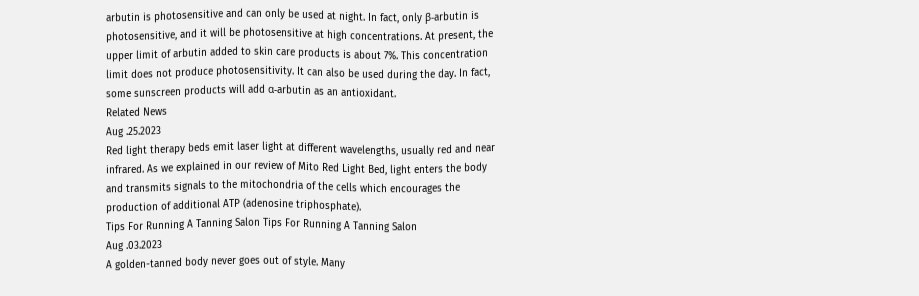arbutin is photosensitive and can only be used at night. In fact, only β-arbutin is photosensitive, and it will be photosensitive at high concentrations. At present, the upper limit of arbutin added to skin care products is about 7%. This concentration limit does not produce photosensitivity. It can also be used during the day. In fact, some sunscreen products will add α-arbutin as an antioxidant.
Related News
Aug .25.2023
Red light therapy beds emit laser light at different wavelengths, usually red and near infrared. As we explained in our review of Mito Red Light Bed, light enters the body and transmits signals to the mitochondria of the cells which encourages the production of additional ATP (adenosine triphosphate).
Tips For Running A Tanning Salon Tips For Running A Tanning Salon
Aug .03.2023
A golden-tanned body never goes out of style. Many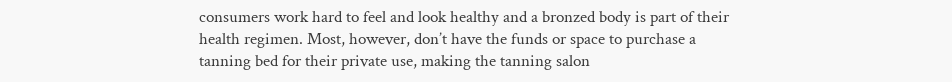consumers work hard to feel and look healthy and a bronzed body is part of their health regimen. Most, however, don’t have the funds or space to purchase a tanning bed for their private use, making the tanning salon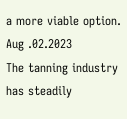a more viable option.
Aug .02.2023
The tanning industry has steadily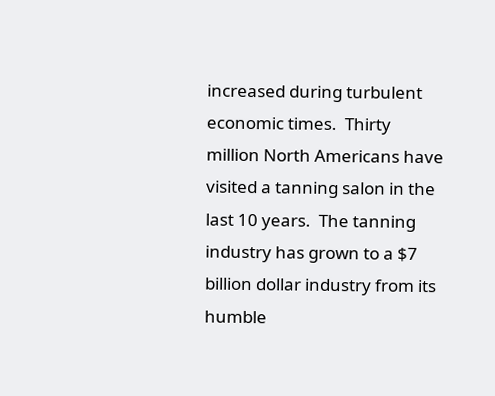increased during turbulent economic times.  Thirty million North Americans have visited a tanning salon in the last 10 years.  The tanning industry has grown to a $7 billion dollar industry from its humble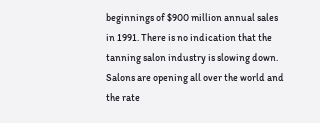beginnings of $900 million annual sales in 1991. There is no indication that the tanning salon industry is slowing down.  Salons are opening all over the world and the rate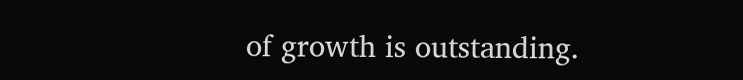of growth is outstanding.